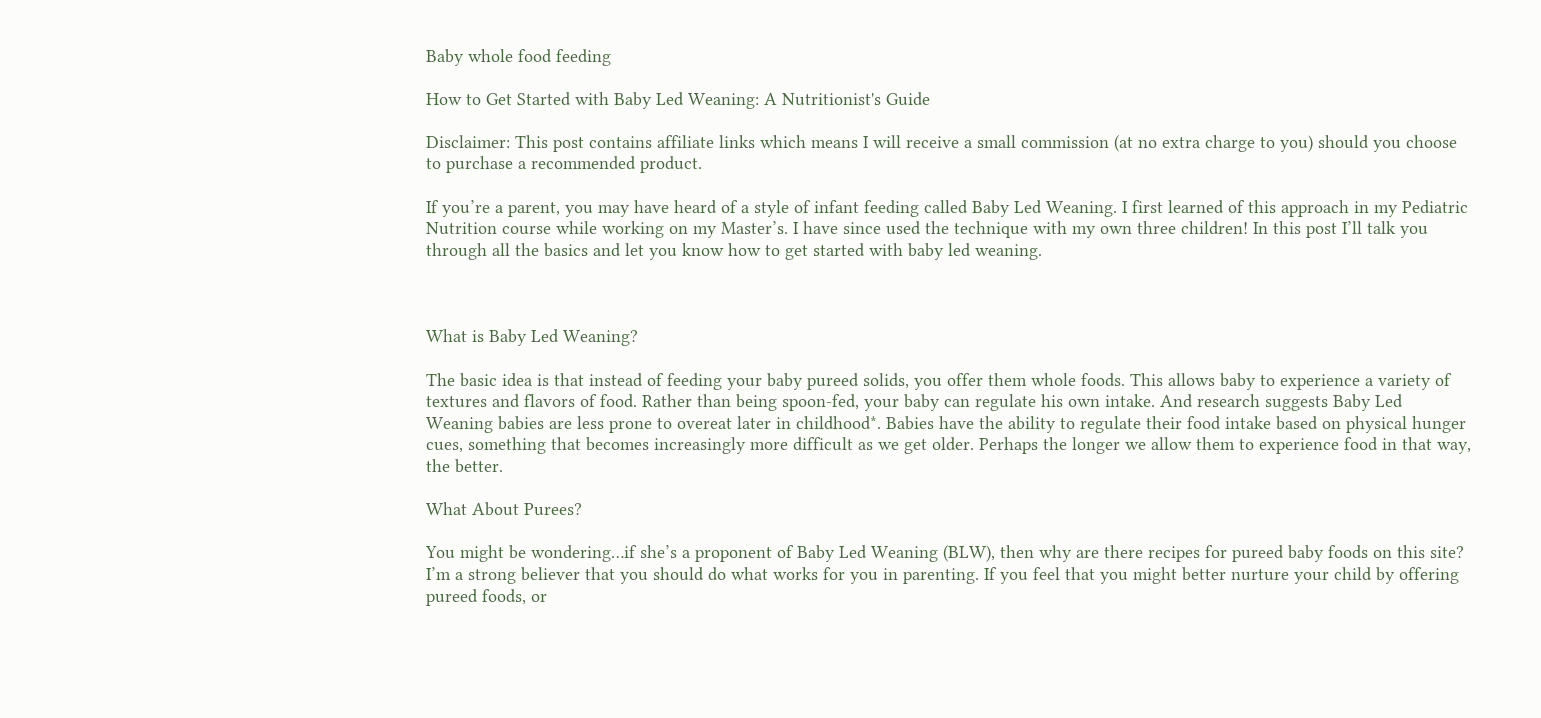Baby whole food feeding

How to Get Started with Baby Led Weaning: A Nutritionist's Guide

Disclaimer: This post contains affiliate links which means I will receive a small commission (at no extra charge to you) should you choose to purchase a recommended product.

If you’re a parent, you may have heard of a style of infant feeding called Baby Led Weaning. I first learned of this approach in my Pediatric Nutrition course while working on my Master’s. I have since used the technique with my own three children! In this post I’ll talk you through all the basics and let you know how to get started with baby led weaning.



What is Baby Led Weaning?

The basic idea is that instead of feeding your baby pureed solids, you offer them whole foods. This allows baby to experience a variety of textures and flavors of food. Rather than being spoon-fed, your baby can regulate his own intake. And research suggests Baby Led Weaning babies are less prone to overeat later in childhood*. Babies have the ability to regulate their food intake based on physical hunger cues, something that becomes increasingly more difficult as we get older. Perhaps the longer we allow them to experience food in that way, the better.

What About Purees?

You might be wondering…if she’s a proponent of Baby Led Weaning (BLW), then why are there recipes for pureed baby foods on this site? I’m a strong believer that you should do what works for you in parenting. If you feel that you might better nurture your child by offering pureed foods, or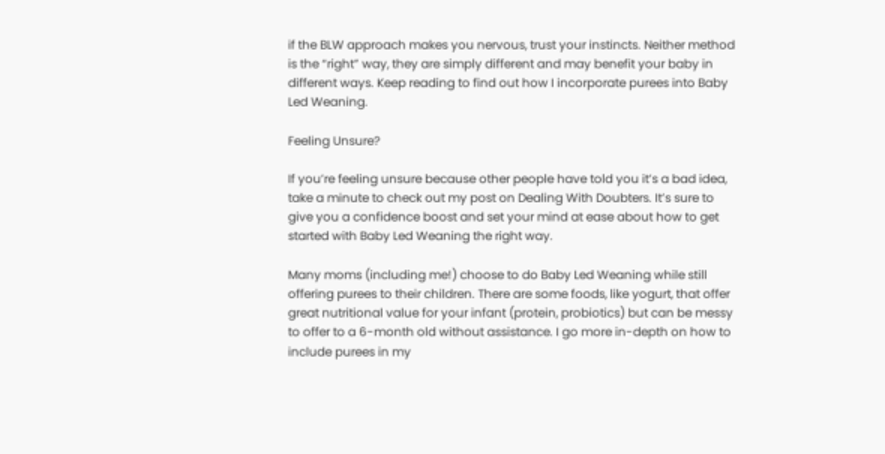if the BLW approach makes you nervous, trust your instincts. Neither method is the “right” way, they are simply different and may benefit your baby in different ways. Keep reading to find out how I incorporate purees into Baby Led Weaning.

Feeling Unsure?

If you’re feeling unsure because other people have told you it’s a bad idea, take a minute to check out my post on Dealing With Doubters. It’s sure to give you a confidence boost and set your mind at ease about how to get started with Baby Led Weaning the right way.

Many moms (including me!) choose to do Baby Led Weaning while still offering purees to their children. There are some foods, like yogurt, that offer great nutritional value for your infant (protein, probiotics) but can be messy to offer to a 6-month old without assistance. I go more in-depth on how to include purees in my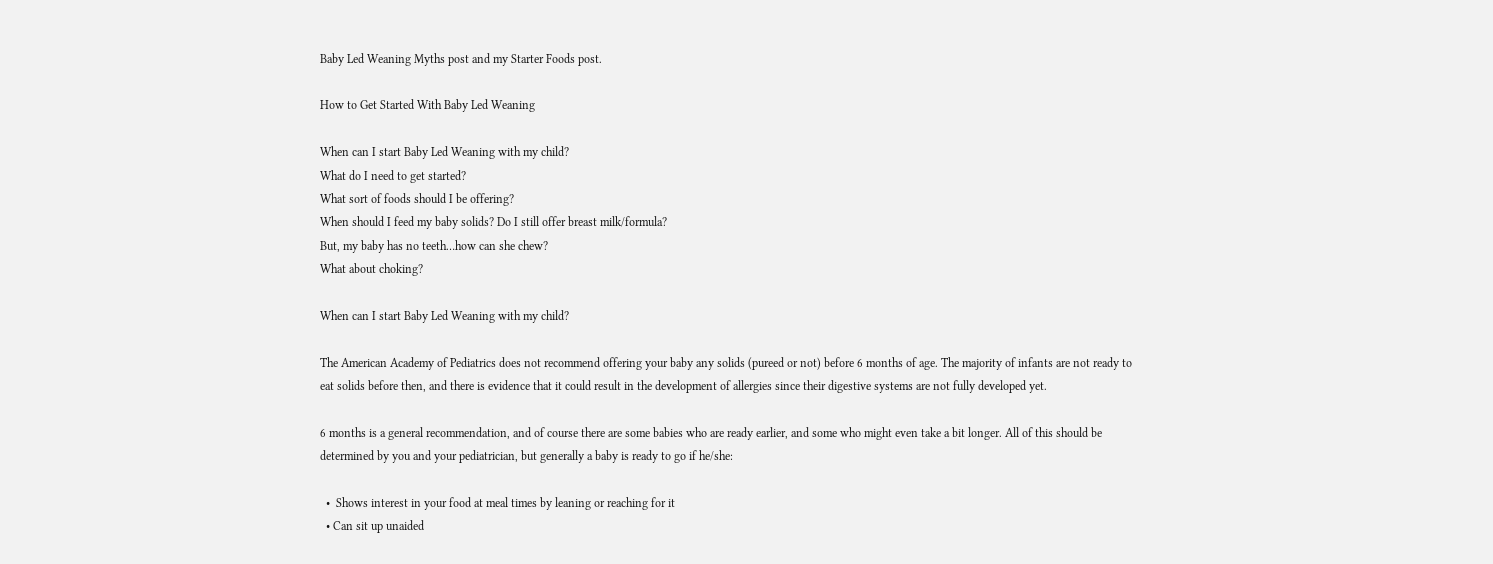Baby Led Weaning Myths post and my Starter Foods post.

How to Get Started With Baby Led Weaning

When can I start Baby Led Weaning with my child?
What do I need to get started?
What sort of foods should I be offering?
When should I feed my baby solids? Do I still offer breast milk/formula?
But, my baby has no teeth…how can she chew?
What about choking?

When can I start Baby Led Weaning with my child?

The American Academy of Pediatrics does not recommend offering your baby any solids (pureed or not) before 6 months of age. The majority of infants are not ready to eat solids before then, and there is evidence that it could result in the development of allergies since their digestive systems are not fully developed yet.

6 months is a general recommendation, and of course there are some babies who are ready earlier, and some who might even take a bit longer. All of this should be determined by you and your pediatrician, but generally a baby is ready to go if he/she:

  •  Shows interest in your food at meal times by leaning or reaching for it
  • Can sit up unaided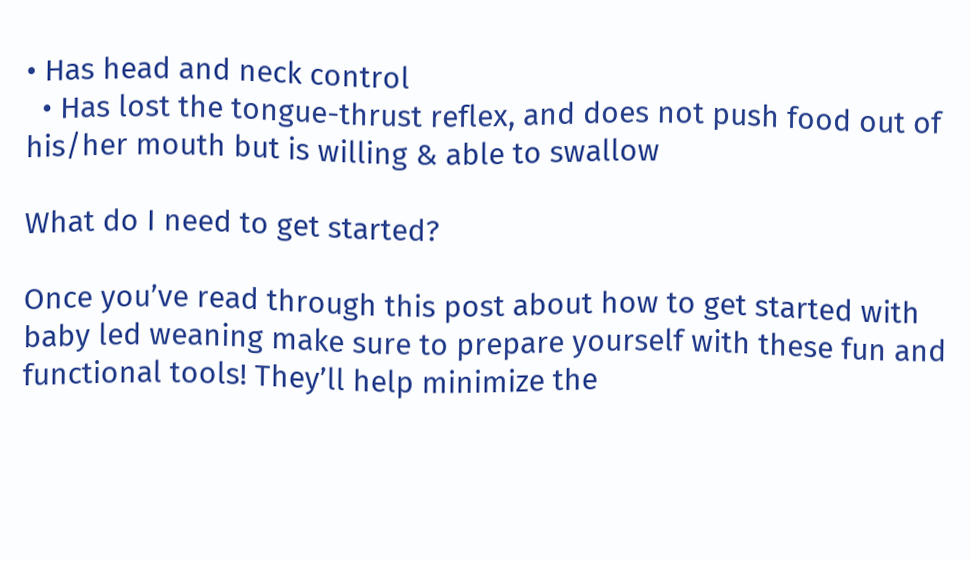• Has head and neck control
  • Has lost the tongue-thrust reflex, and does not push food out of his/her mouth but is willing & able to swallow

What do I need to get started?

Once you’ve read through this post about how to get started with baby led weaning make sure to prepare yourself with these fun and functional tools! They’ll help minimize the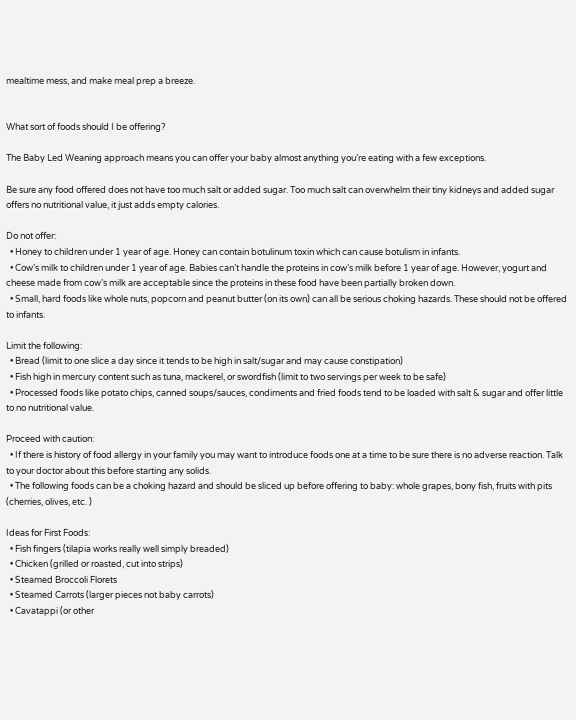mealtime mess, and make meal prep a breeze.


What sort of foods should I be offering?

The Baby Led Weaning approach means you can offer your baby almost anything you’re eating with a few exceptions.

Be sure any food offered does not have too much salt or added sugar. Too much salt can overwhelm their tiny kidneys and added sugar offers no nutritional value, it just adds empty calories.

Do not offer:
  • Honey to children under 1 year of age. Honey can contain botulinum toxin which can cause botulism in infants.
  • Cow’s milk to children under 1 year of age. Babies can’t handle the proteins in cow’s milk before 1 year of age. However, yogurt and cheese made from cow’s milk are acceptable since the proteins in these food have been partially broken down.
  • Small, hard foods like whole nuts, popcorn and peanut butter (on its own) can all be serious choking hazards. These should not be offered to infants.

Limit the following:
  • Bread (limit to one slice a day since it tends to be high in salt/sugar and may cause constipation)
  • Fish high in mercury content such as tuna, mackerel, or swordfish (limit to two servings per week to be safe)
  • Processed foods like potato chips, canned soups/sauces, condiments and fried foods tend to be loaded with salt & sugar and offer little to no nutritional value.

Proceed with caution:
  • If there is history of food allergy in your family you may want to introduce foods one at a time to be sure there is no adverse reaction. Talk to your doctor about this before starting any solids.
  • The following foods can be a choking hazard and should be sliced up before offering to baby: whole grapes, bony fish, fruits with pits (cherries, olives, etc. )

Ideas for First Foods:
  • Fish fingers (tilapia works really well simply breaded)
  • Chicken (grilled or roasted, cut into strips)
  • Steamed Broccoli Florets
  • Steamed Carrots (larger pieces not baby carrots)
  • Cavatappi (or other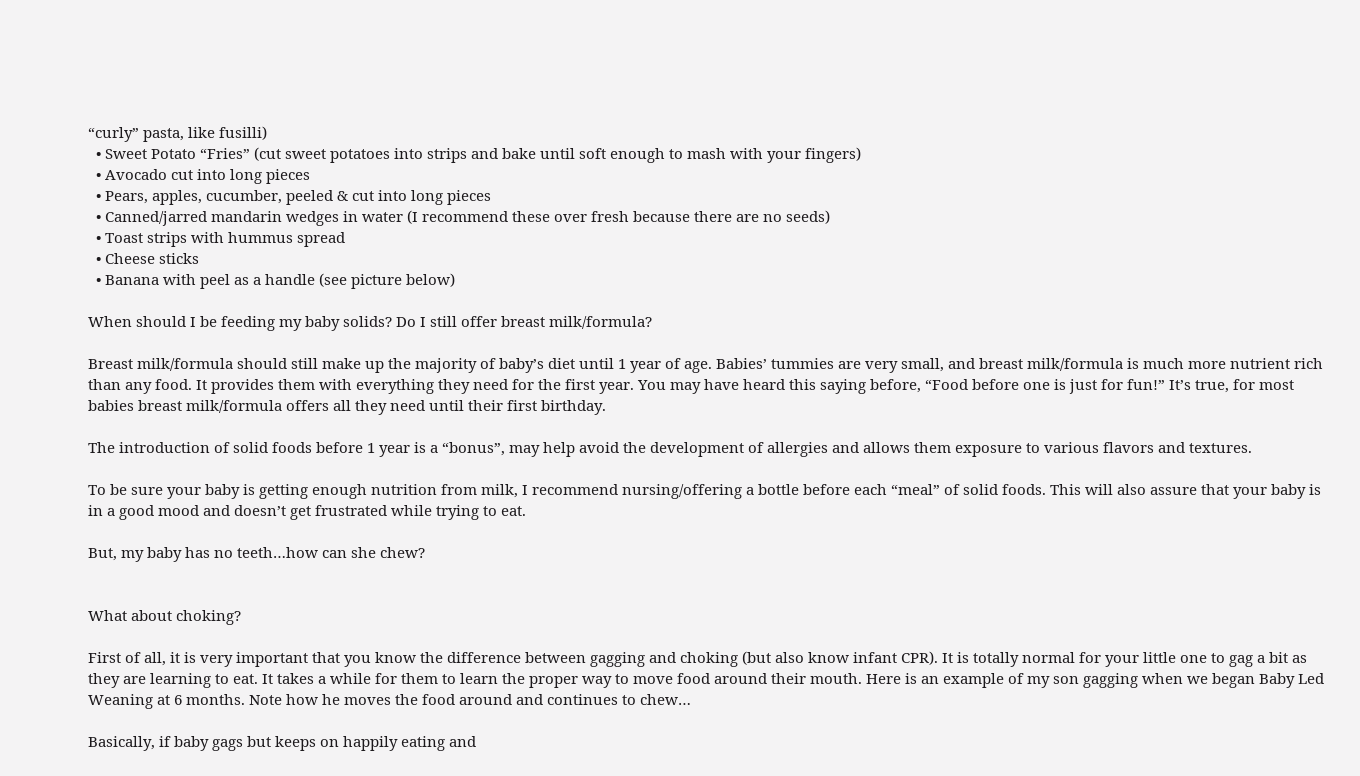“curly” pasta, like fusilli)
  • Sweet Potato “Fries” (cut sweet potatoes into strips and bake until soft enough to mash with your fingers)
  • Avocado cut into long pieces
  • Pears, apples, cucumber, peeled & cut into long pieces
  • Canned/jarred mandarin wedges in water (I recommend these over fresh because there are no seeds)
  • Toast strips with hummus spread
  • Cheese sticks
  • Banana with peel as a handle (see picture below)

When should I be feeding my baby solids? Do I still offer breast milk/formula?

Breast milk/formula should still make up the majority of baby’s diet until 1 year of age. Babies’ tummies are very small, and breast milk/formula is much more nutrient rich than any food. It provides them with everything they need for the first year. You may have heard this saying before, “Food before one is just for fun!” It’s true, for most babies breast milk/formula offers all they need until their first birthday.

The introduction of solid foods before 1 year is a “bonus”, may help avoid the development of allergies and allows them exposure to various flavors and textures.

To be sure your baby is getting enough nutrition from milk, I recommend nursing/offering a bottle before each “meal” of solid foods. This will also assure that your baby is in a good mood and doesn’t get frustrated while trying to eat.

But, my baby has no teeth…how can she chew?


What about choking?

First of all, it is very important that you know the difference between gagging and choking (but also know infant CPR). It is totally normal for your little one to gag a bit as they are learning to eat. It takes a while for them to learn the proper way to move food around their mouth. Here is an example of my son gagging when we began Baby Led Weaning at 6 months. Note how he moves the food around and continues to chew…

Basically, if baby gags but keeps on happily eating and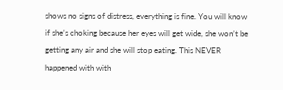shows no signs of distress, everything is fine. You will know if she’s choking because her eyes will get wide, she won’t be getting any air and she will stop eating. This NEVER happened with with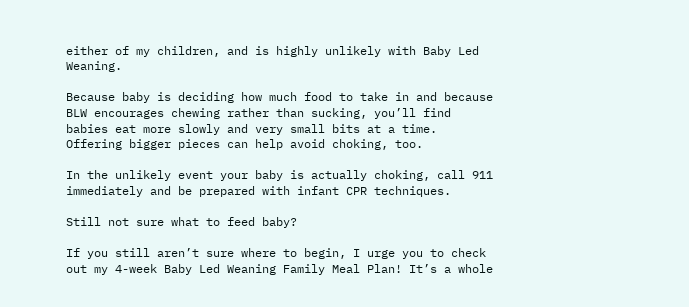either of my children, and is highly unlikely with Baby Led Weaning.

Because baby is deciding how much food to take in and because BLW encourages chewing rather than sucking, you’ll find babies eat more slowly and very small bits at a time. Offering bigger pieces can help avoid choking, too.

In the unlikely event your baby is actually choking, call 911 immediately and be prepared with infant CPR techniques.

Still not sure what to feed baby?

If you still aren’t sure where to begin, I urge you to check out my 4-week Baby Led Weaning Family Meal Plan! It’s a whole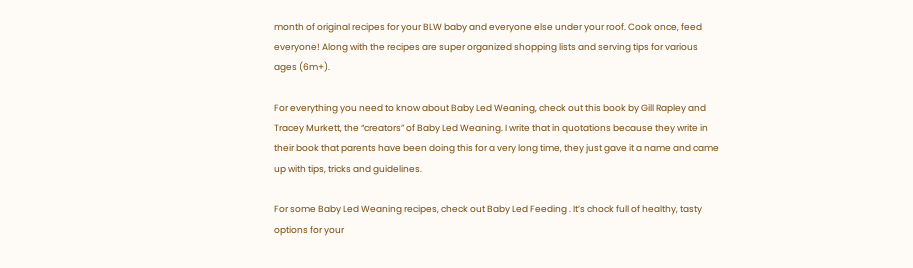month of original recipes for your BLW baby and everyone else under your roof. Cook once, feed everyone! Along with the recipes are super organized shopping lists and serving tips for various ages (6m+).

For everything you need to know about Baby Led Weaning, check out this book by Gill Rapley and Tracey Murkett, the “creators” of Baby Led Weaning. I write that in quotations because they write in their book that parents have been doing this for a very long time, they just gave it a name and came up with tips, tricks and guidelines.

For some Baby Led Weaning recipes, check out Baby Led Feeding . It’s chock full of healthy, tasty options for your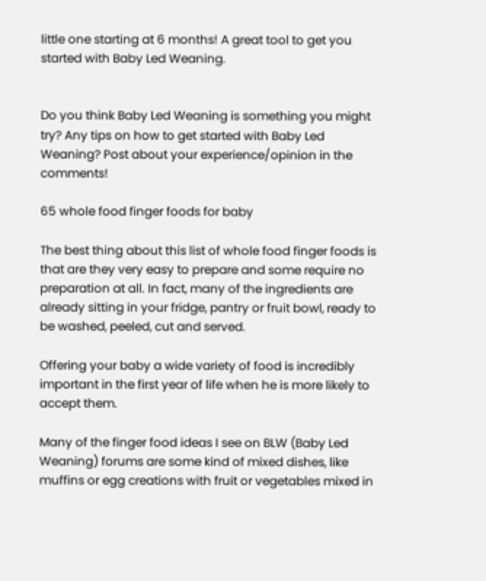little one starting at 6 months! A great tool to get you started with Baby Led Weaning.


Do you think Baby Led Weaning is something you might try? Any tips on how to get started with Baby Led Weaning? Post about your experience/opinion in the comments!

65 whole food finger foods for baby

The best thing about this list of whole food finger foods is that are they very easy to prepare and some require no preparation at all. In fact, many of the ingredients are already sitting in your fridge, pantry or fruit bowl, ready to be washed, peeled, cut and served.

Offering your baby a wide variety of food is incredibly important in the first year of life when he is more likely to accept them.

Many of the finger food ideas I see on BLW (Baby Led Weaning) forums are some kind of mixed dishes, like muffins or egg creations with fruit or vegetables mixed in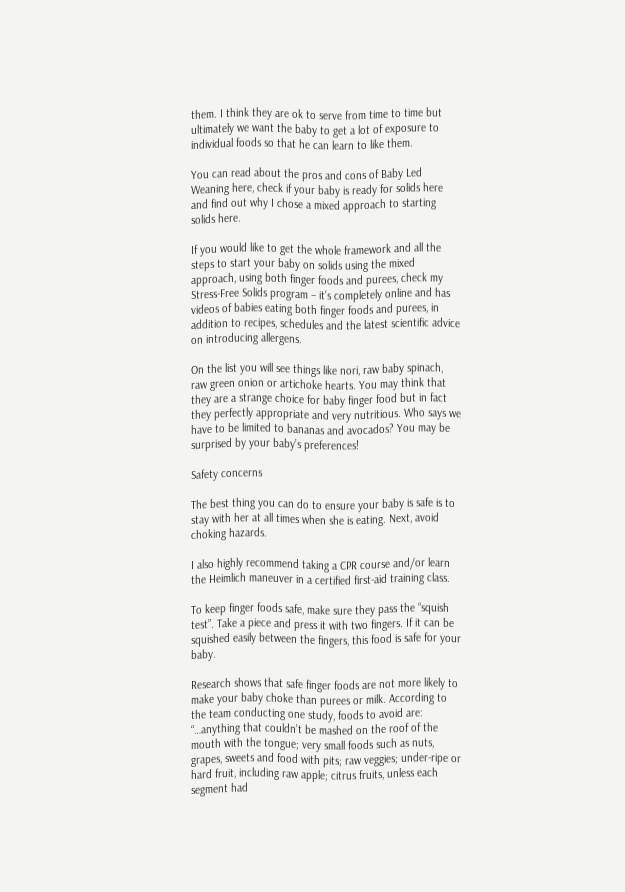them. I think they are ok to serve from time to time but ultimately we want the baby to get a lot of exposure to individual foods so that he can learn to like them.

You can read about the pros and cons of Baby Led Weaning here, check if your baby is ready for solids here and find out why I chose a mixed approach to starting solids here.

If you would like to get the whole framework and all the steps to start your baby on solids using the mixed approach, using both finger foods and purees, check my Stress-Free Solids program – it’s completely online and has videos of babies eating both finger foods and purees, in addition to recipes, schedules and the latest scientific advice on introducing allergens.

On the list you will see things like nori, raw baby spinach, raw green onion or artichoke hearts. You may think that they are a strange choice for baby finger food but in fact they perfectly appropriate and very nutritious. Who says we have to be limited to bananas and avocados? You may be surprised by your baby’s preferences!

Safety concerns

The best thing you can do to ensure your baby is safe is to stay with her at all times when she is eating. Next, avoid choking hazards.

I also highly recommend taking a CPR course and/or learn the Heimlich maneuver in a certified first-aid training class.

To keep finger foods safe, make sure they pass the “squish test”. Take a piece and press it with two fingers. If it can be squished easily between the fingers, this food is safe for your baby.

Research shows that safe finger foods are not more likely to make your baby choke than purees or milk. According to the team conducting one study, foods to avoid are: “…anything that couldn’t be mashed on the roof of the mouth with the tongue; very small foods such as nuts, grapes, sweets and food with pits; raw veggies; under-ripe or hard fruit, including raw apple; citrus fruits, unless each segment had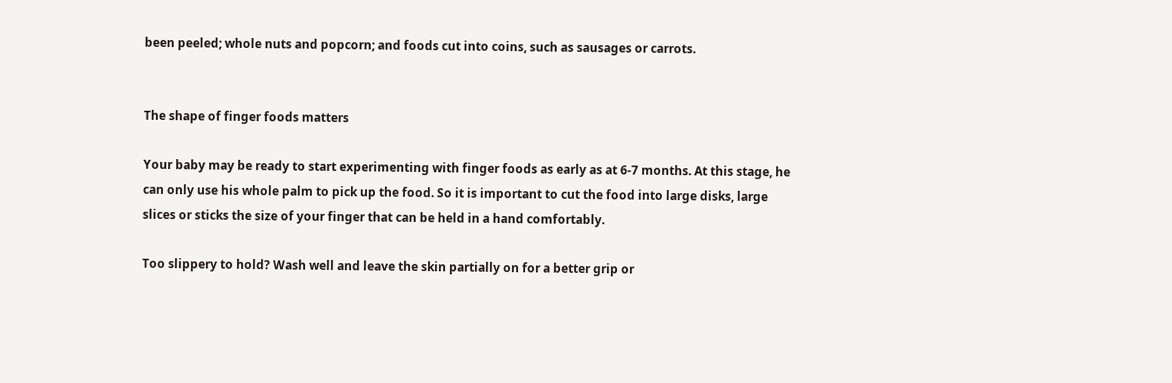been peeled; whole nuts and popcorn; and foods cut into coins, such as sausages or carrots.


The shape of finger foods matters

Your baby may be ready to start experimenting with finger foods as early as at 6-7 months. At this stage, he can only use his whole palm to pick up the food. So it is important to cut the food into large disks, large slices or sticks the size of your finger that can be held in a hand comfortably.

Too slippery to hold? Wash well and leave the skin partially on for a better grip or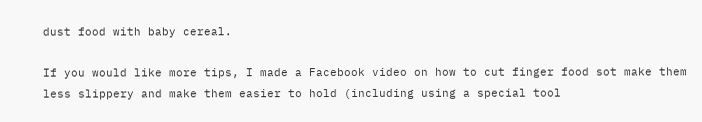dust food with baby cereal.

If you would like more tips, I made a Facebook video on how to cut finger food sot make them less slippery and make them easier to hold (including using a special tool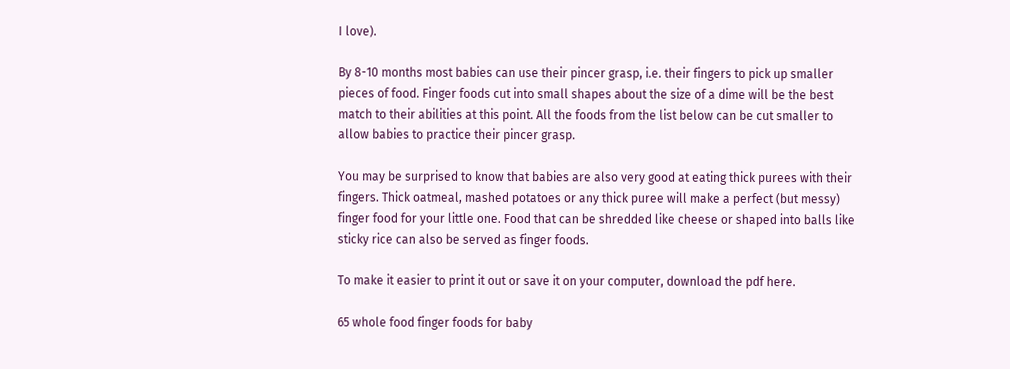I love).

By 8-10 months most babies can use their pincer grasp, i.e. their fingers to pick up smaller pieces of food. Finger foods cut into small shapes about the size of a dime will be the best match to their abilities at this point. All the foods from the list below can be cut smaller to allow babies to practice their pincer grasp.

You may be surprised to know that babies are also very good at eating thick purees with their fingers. Thick oatmeal, mashed potatoes or any thick puree will make a perfect (but messy) finger food for your little one. Food that can be shredded like cheese or shaped into balls like sticky rice can also be served as finger foods.

To make it easier to print it out or save it on your computer, download the pdf here.

65 whole food finger foods for baby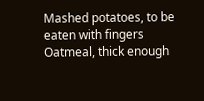Mashed potatoes, to be eaten with fingers
Oatmeal, thick enough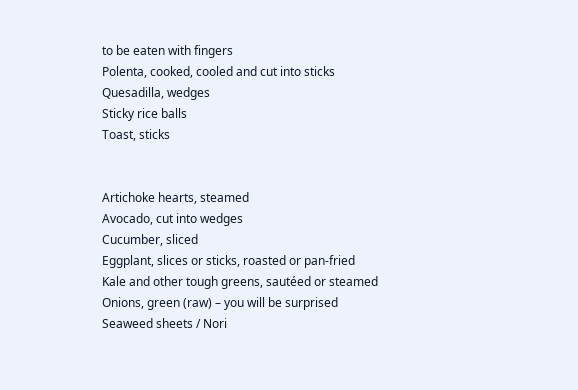to be eaten with fingers
Polenta, cooked, cooled and cut into sticks
Quesadilla, wedges
Sticky rice balls
Toast, sticks


Artichoke hearts, steamed
Avocado, cut into wedges
Cucumber, sliced
Eggplant, slices or sticks, roasted or pan-fried
Kale and other tough greens, sautéed or steamed
Onions, green (raw) – you will be surprised
Seaweed sheets / Nori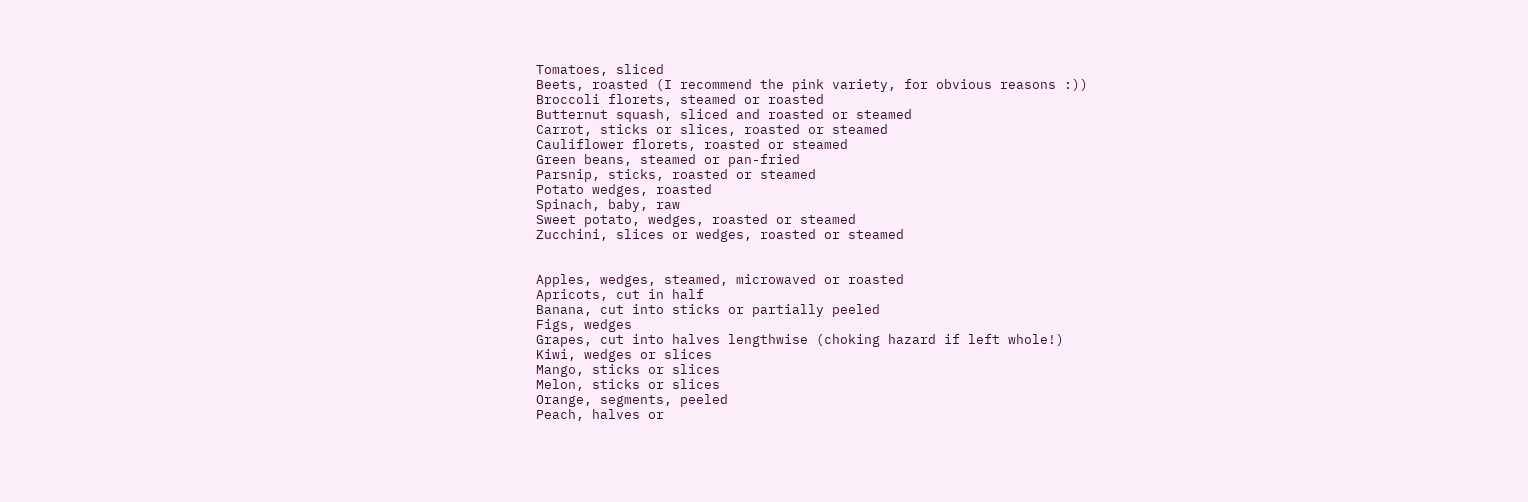Tomatoes, sliced
Beets, roasted (I recommend the pink variety, for obvious reasons :))
Broccoli florets, steamed or roasted
Butternut squash, sliced and roasted or steamed
Carrot, sticks or slices, roasted or steamed
Cauliflower florets, roasted or steamed
Green beans, steamed or pan-fried
Parsnip, sticks, roasted or steamed
Potato wedges, roasted
Spinach, baby, raw
Sweet potato, wedges, roasted or steamed
Zucchini, slices or wedges, roasted or steamed


Apples, wedges, steamed, microwaved or roasted
Apricots, cut in half
Banana, cut into sticks or partially peeled
Figs, wedges
Grapes, cut into halves lengthwise (choking hazard if left whole!)
Kiwi, wedges or slices
Mango, sticks or slices
Melon, sticks or slices
Orange, segments, peeled
Peach, halves or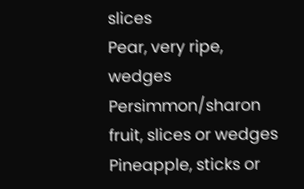slices
Pear, very ripe, wedges
Persimmon/sharon fruit, slices or wedges
Pineapple, sticks or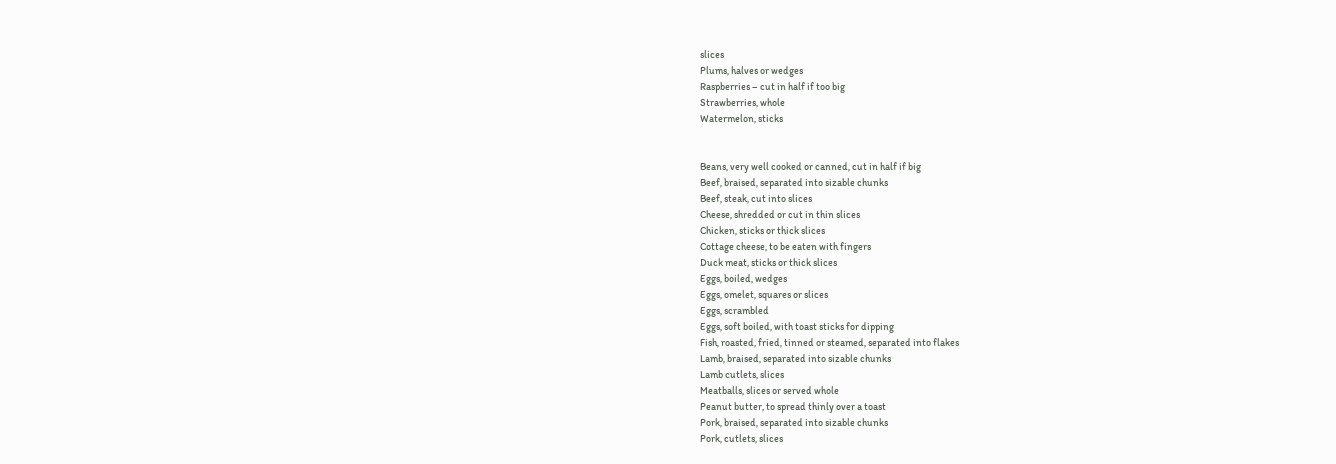slices
Plums, halves or wedges
Raspberries – cut in half if too big
Strawberries, whole
Watermelon, sticks


Beans, very well cooked or canned, cut in half if big
Beef, braised, separated into sizable chunks
Beef, steak, cut into slices
Cheese, shredded or cut in thin slices
Chicken, sticks or thick slices
Cottage cheese, to be eaten with fingers
Duck meat, sticks or thick slices
Eggs, boiled, wedges
Eggs, omelet, squares or slices
Eggs, scrambled
Eggs, soft boiled, with toast sticks for dipping
Fish, roasted, fried, tinned or steamed, separated into flakes
Lamb, braised, separated into sizable chunks
Lamb cutlets, slices
Meatballs, slices or served whole
Peanut butter, to spread thinly over a toast
Pork, braised, separated into sizable chunks
Pork, cutlets, slices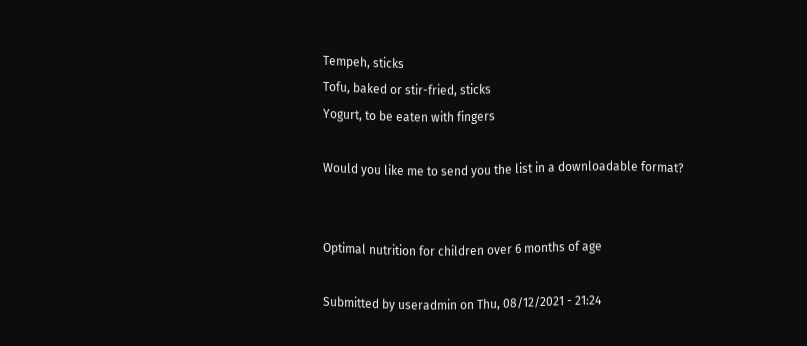Tempeh, sticks
Tofu, baked or stir-fried, sticks
Yogurt, to be eaten with fingers

Would you like me to send you the list in a downloadable format?


Optimal nutrition for children over 6 months of age

Submitted by useradmin on Thu, 08/12/2021 - 21:24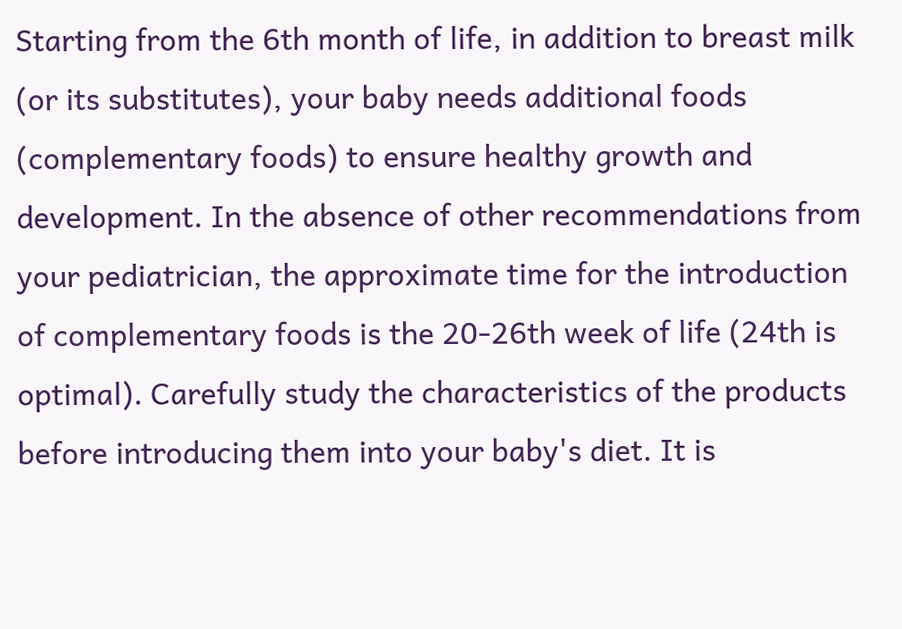Starting from the 6th month of life, in addition to breast milk (or its substitutes), your baby needs additional foods (complementary foods) to ensure healthy growth and development. In the absence of other recommendations from your pediatrician, the approximate time for the introduction of complementary foods is the 20-26th week of life (24th is optimal). Carefully study the characteristics of the products before introducing them into your baby's diet. It is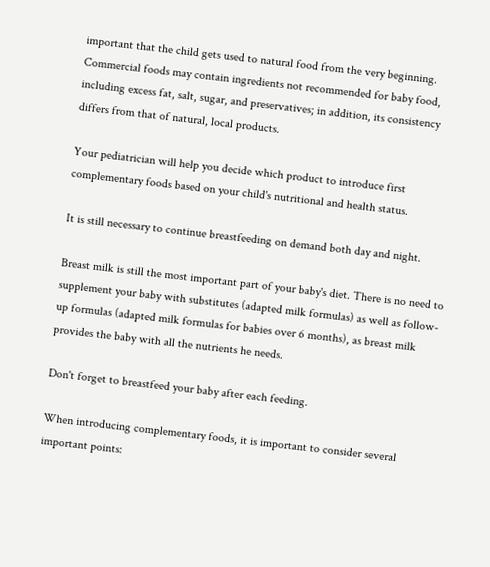important that the child gets used to natural food from the very beginning. Commercial foods may contain ingredients not recommended for baby food, including excess fat, salt, sugar, and preservatives; in addition, its consistency differs from that of natural, local products.

Your pediatrician will help you decide which product to introduce first complementary foods based on your child's nutritional and health status.

It is still necessary to continue breastfeeding on demand both day and night.

Breast milk is still the most important part of your baby's diet. There is no need to supplement your baby with substitutes (adapted milk formulas) as well as follow-up formulas (adapted milk formulas for babies over 6 months), as breast milk provides the baby with all the nutrients he needs.

Don't forget to breastfeed your baby after each feeding.

When introducing complementary foods, it is important to consider several important points: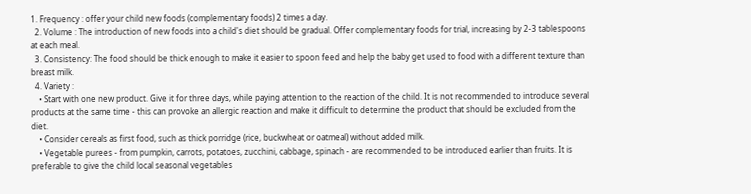1. Frequency : offer your child new foods (complementary foods) 2 times a day.
  2. Volume : The introduction of new foods into a child's diet should be gradual. Offer complementary foods for trial, increasing by 2-3 tablespoons at each meal.
  3. Consistency: The food should be thick enough to make it easier to spoon feed and help the baby get used to food with a different texture than breast milk.
  4. Variety :
    • Start with one new product. Give it for three days, while paying attention to the reaction of the child. It is not recommended to introduce several products at the same time - this can provoke an allergic reaction and make it difficult to determine the product that should be excluded from the diet.
    • Consider cereals as first food, such as thick porridge (rice, buckwheat or oatmeal) without added milk.
    • Vegetable purees - from pumpkin, carrots, potatoes, zucchini, cabbage, spinach - are recommended to be introduced earlier than fruits. It is preferable to give the child local seasonal vegetables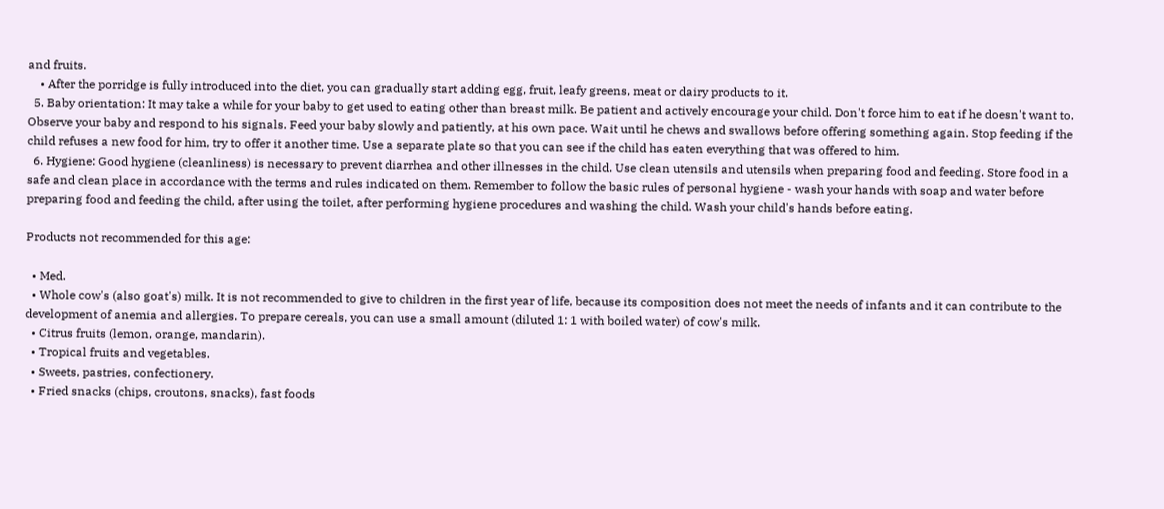and fruits.
    • After the porridge is fully introduced into the diet, you can gradually start adding egg, fruit, leafy greens, meat or dairy products to it.
  5. Baby orientation: It may take a while for your baby to get used to eating other than breast milk. Be patient and actively encourage your child. Don't force him to eat if he doesn't want to. Observe your baby and respond to his signals. Feed your baby slowly and patiently, at his own pace. Wait until he chews and swallows before offering something again. Stop feeding if the child refuses a new food for him, try to offer it another time. Use a separate plate so that you can see if the child has eaten everything that was offered to him.
  6. Hygiene: Good hygiene (cleanliness) is necessary to prevent diarrhea and other illnesses in the child. Use clean utensils and utensils when preparing food and feeding. Store food in a safe and clean place in accordance with the terms and rules indicated on them. Remember to follow the basic rules of personal hygiene - wash your hands with soap and water before preparing food and feeding the child, after using the toilet, after performing hygiene procedures and washing the child. Wash your child's hands before eating.

Products not recommended for this age:

  • Med.
  • Whole cow's (also goat's) milk. It is not recommended to give to children in the first year of life, because its composition does not meet the needs of infants and it can contribute to the development of anemia and allergies. To prepare cereals, you can use a small amount (diluted 1: 1 with boiled water) of cow's milk.
  • Citrus fruits (lemon, orange, mandarin).
  • Tropical fruits and vegetables.
  • Sweets, pastries, confectionery.
  • Fried snacks (chips, croutons, snacks), fast foods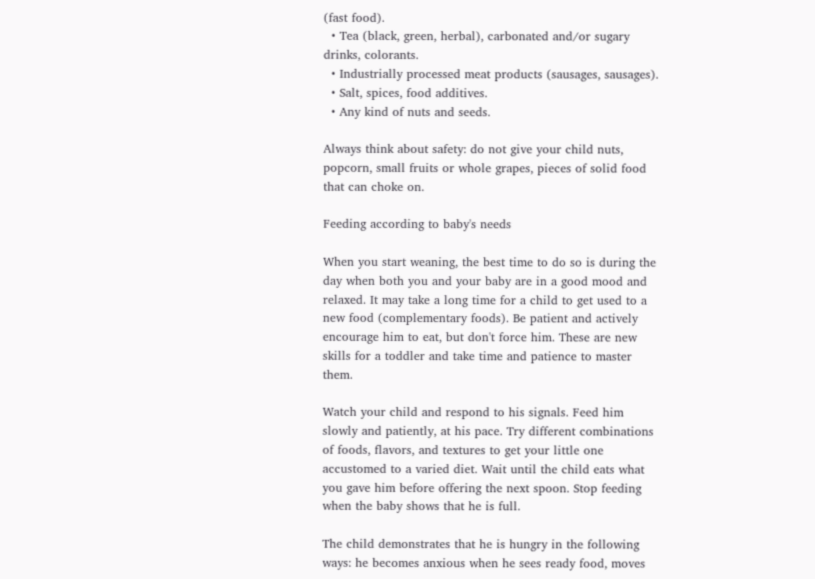(fast food).
  • Tea (black, green, herbal), carbonated and/or sugary drinks, colorants.
  • Industrially processed meat products (sausages, sausages).
  • Salt, spices, food additives.
  • Any kind of nuts and seeds.

Always think about safety: do not give your child nuts, popcorn, small fruits or whole grapes, pieces of solid food that can choke on.

Feeding according to baby's needs

When you start weaning, the best time to do so is during the day when both you and your baby are in a good mood and relaxed. It may take a long time for a child to get used to a new food (complementary foods). Be patient and actively encourage him to eat, but don't force him. These are new skills for a toddler and take time and patience to master them.

Watch your child and respond to his signals. Feed him slowly and patiently, at his pace. Try different combinations of foods, flavors, and textures to get your little one accustomed to a varied diet. Wait until the child eats what you gave him before offering the next spoon. Stop feeding when the baby shows that he is full.

The child demonstrates that he is hungry in the following ways: he becomes anxious when he sees ready food, moves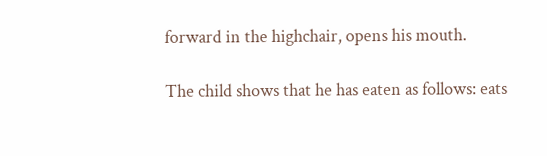forward in the highchair, opens his mouth.

The child shows that he has eaten as follows: eats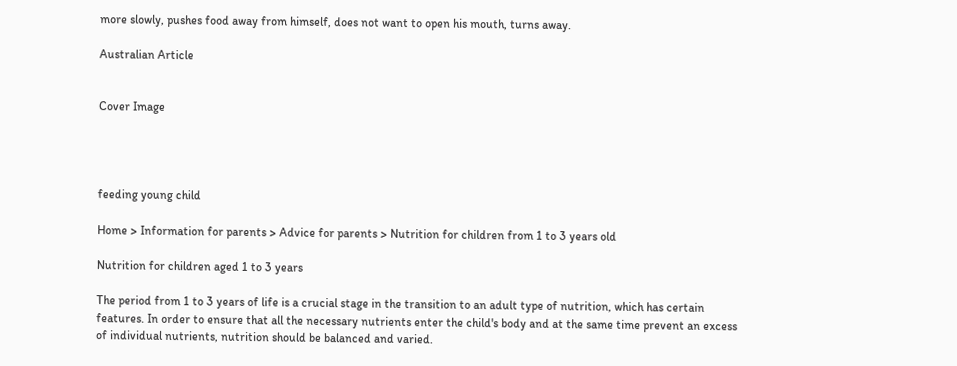more slowly, pushes food away from himself, does not want to open his mouth, turns away.

Australian Article


Cover Image




feeding young child

Home > Information for parents > Advice for parents > Nutrition for children from 1 to 3 years old

Nutrition for children aged 1 to 3 years

The period from 1 to 3 years of life is a crucial stage in the transition to an adult type of nutrition, which has certain features. In order to ensure that all the necessary nutrients enter the child's body and at the same time prevent an excess of individual nutrients, nutrition should be balanced and varied.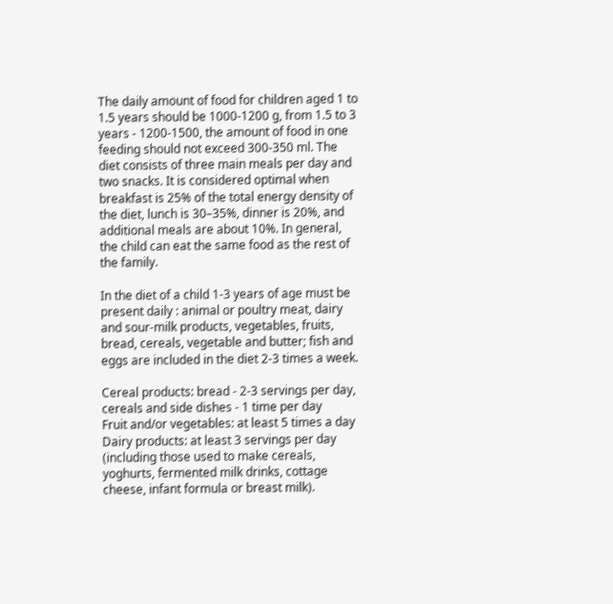The daily amount of food for children aged 1 to 1.5 years should be 1000-1200 g, from 1.5 to 3 years - 1200-1500, the amount of food in one feeding should not exceed 300-350 ml. The diet consists of three main meals per day and two snacks. It is considered optimal when breakfast is 25% of the total energy density of the diet, lunch is 30–35%, dinner is 20%, and additional meals are about 10%. In general, the child can eat the same food as the rest of the family.

In the diet of a child 1-3 years of age must be present daily : animal or poultry meat, dairy and sour-milk products, vegetables, fruits, bread, cereals, vegetable and butter; fish and eggs are included in the diet 2-3 times a week.

Cereal products: bread - 2-3 servings per day, cereals and side dishes - 1 time per day
Fruit and/or vegetables: at least 5 times a day
Dairy products: at least 3 servings per day (including those used to make cereals, yoghurts, fermented milk drinks, cottage cheese, infant formula or breast milk).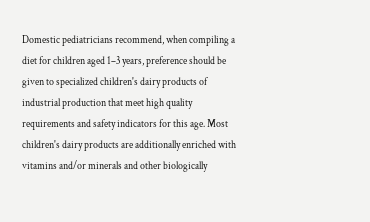Domestic pediatricians recommend, when compiling a diet for children aged 1–3 years, preference should be given to specialized children's dairy products of industrial production that meet high quality requirements and safety indicators for this age. Most children's dairy products are additionally enriched with vitamins and/or minerals and other biologically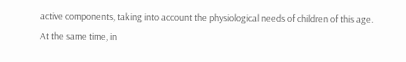active components, taking into account the physiological needs of children of this age. At the same time, in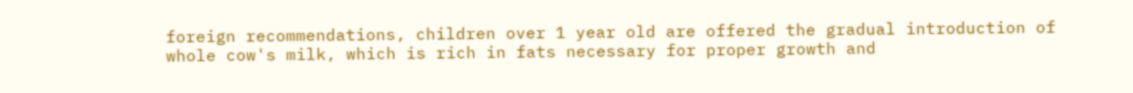foreign recommendations, children over 1 year old are offered the gradual introduction of whole cow's milk, which is rich in fats necessary for proper growth and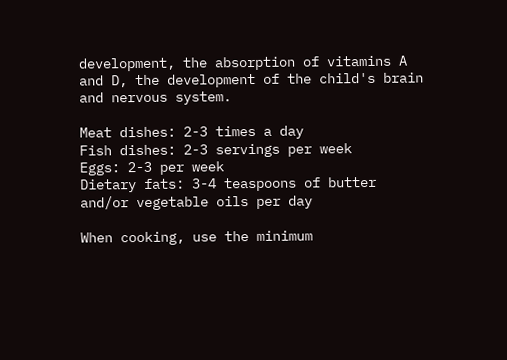development, the absorption of vitamins A and D, the development of the child's brain and nervous system.

Meat dishes: 2-3 times a day
Fish dishes: 2-3 servings per week
Eggs: 2-3 per week
Dietary fats: 3-4 teaspoons of butter and/or vegetable oils per day

When cooking, use the minimum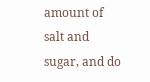amount of salt and sugar, and do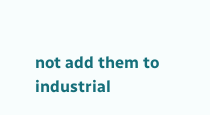not add them to industrial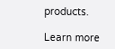products.

Learn more